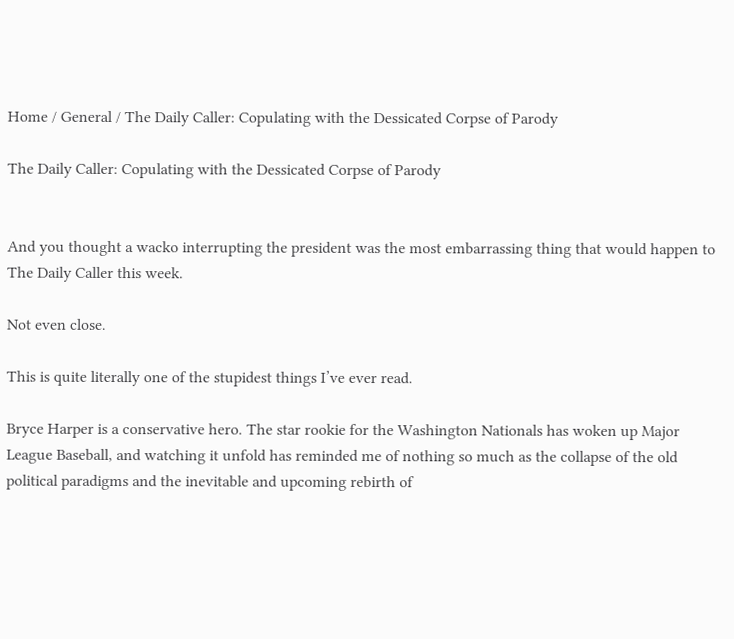Home / General / The Daily Caller: Copulating with the Dessicated Corpse of Parody

The Daily Caller: Copulating with the Dessicated Corpse of Parody


And you thought a wacko interrupting the president was the most embarrassing thing that would happen to The Daily Caller this week.

Not even close.

This is quite literally one of the stupidest things I’ve ever read.

Bryce Harper is a conservative hero. The star rookie for the Washington Nationals has woken up Major League Baseball, and watching it unfold has reminded me of nothing so much as the collapse of the old political paradigms and the inevitable and upcoming rebirth of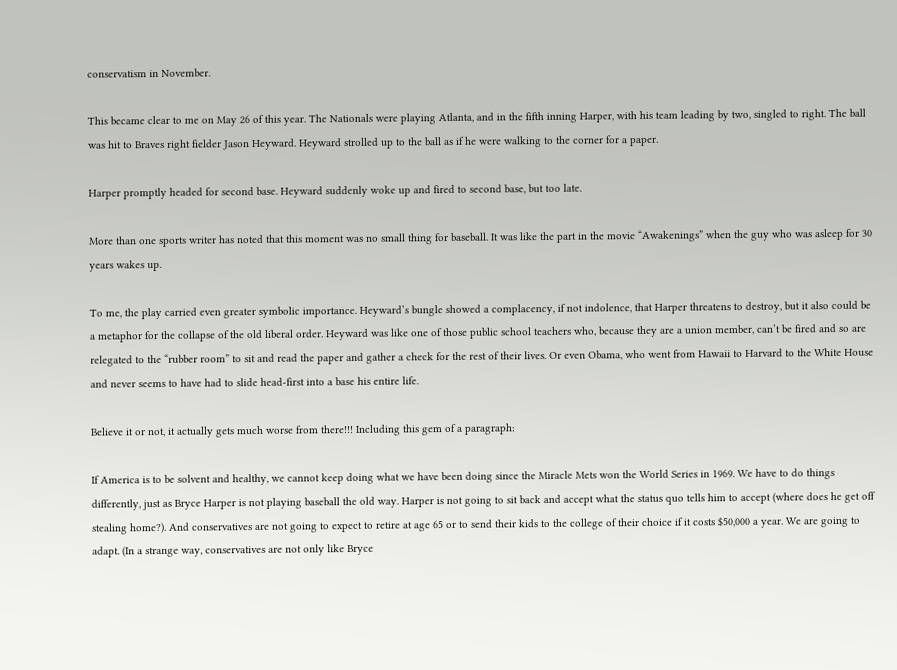conservatism in November.

This became clear to me on May 26 of this year. The Nationals were playing Atlanta, and in the fifth inning Harper, with his team leading by two, singled to right. The ball was hit to Braves right fielder Jason Heyward. Heyward strolled up to the ball as if he were walking to the corner for a paper.

Harper promptly headed for second base. Heyward suddenly woke up and fired to second base, but too late.

More than one sports writer has noted that this moment was no small thing for baseball. It was like the part in the movie “Awakenings” when the guy who was asleep for 30 years wakes up.

To me, the play carried even greater symbolic importance. Heyward’s bungle showed a complacency, if not indolence, that Harper threatens to destroy, but it also could be a metaphor for the collapse of the old liberal order. Heyward was like one of those public school teachers who, because they are a union member, can’t be fired and so are relegated to the “rubber room” to sit and read the paper and gather a check for the rest of their lives. Or even Obama, who went from Hawaii to Harvard to the White House and never seems to have had to slide head-first into a base his entire life.

Believe it or not, it actually gets much worse from there!!! Including this gem of a paragraph:

If America is to be solvent and healthy, we cannot keep doing what we have been doing since the Miracle Mets won the World Series in 1969. We have to do things differently, just as Bryce Harper is not playing baseball the old way. Harper is not going to sit back and accept what the status quo tells him to accept (where does he get off stealing home?). And conservatives are not going to expect to retire at age 65 or to send their kids to the college of their choice if it costs $50,000 a year. We are going to adapt. (In a strange way, conservatives are not only like Bryce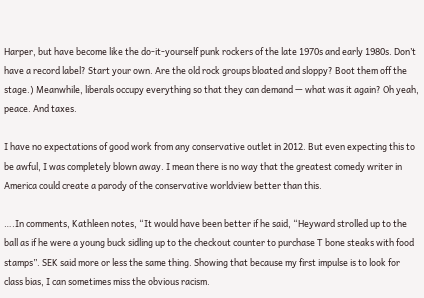Harper, but have become like the do-it-yourself punk rockers of the late 1970s and early 1980s. Don’t have a record label? Start your own. Are the old rock groups bloated and sloppy? Boot them off the stage.) Meanwhile, liberals occupy everything so that they can demand — what was it again? Oh yeah, peace. And taxes.

I have no expectations of good work from any conservative outlet in 2012. But even expecting this to be awful, I was completely blown away. I mean there is no way that the greatest comedy writer in America could create a parody of the conservative worldview better than this.

….In comments, Kathleen notes, “It would have been better if he said, “Heyward strolled up to the ball as if he were a young buck sidling up to the checkout counter to purchase T bone steaks with food stamps”. SEK said more or less the same thing. Showing that because my first impulse is to look for class bias, I can sometimes miss the obvious racism.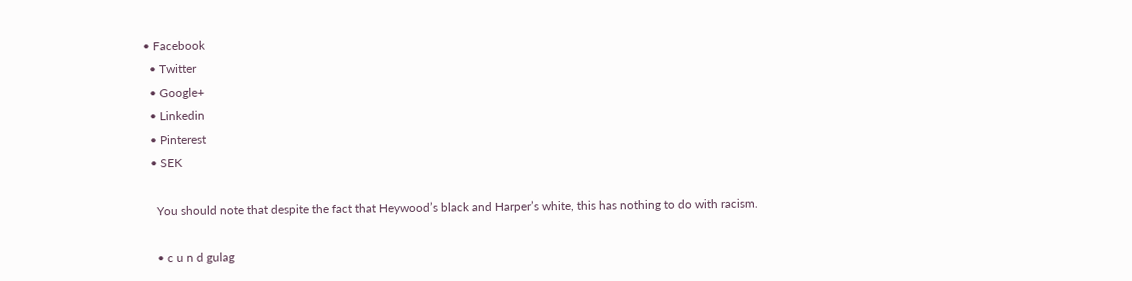• Facebook
  • Twitter
  • Google+
  • Linkedin
  • Pinterest
  • SEK

    You should note that despite the fact that Heywood’s black and Harper’s white, this has nothing to do with racism.

    • c u n d gulag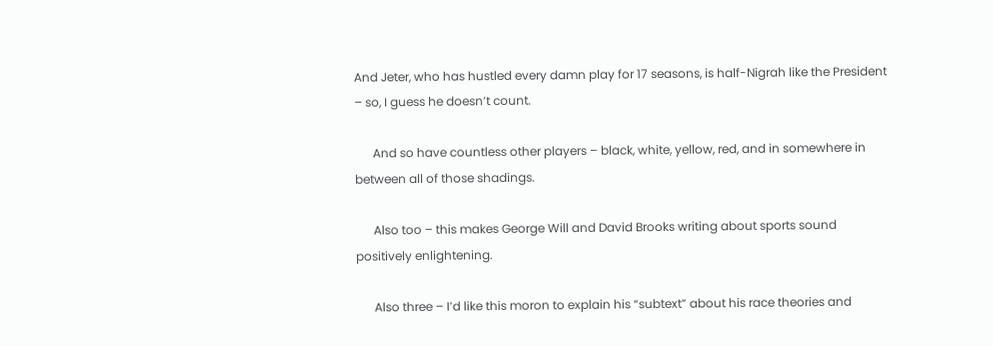And Jeter, who has hustled every damn play for 17 seasons, is half-Nigrah like the President – so, I guess he doesn’t count.

      And so have countless other players – black, white, yellow, red, and in somewhere in between all of those shadings.

      Also too – this makes George Will and David Brooks writing about sports sound positively enlightening.

      Also three – I’d like this moron to explain his “subtext” about his race theories and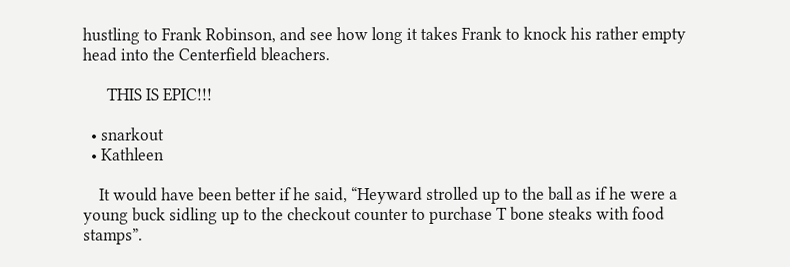hustling to Frank Robinson, and see how long it takes Frank to knock his rather empty head into the Centerfield bleachers.

      THIS IS EPIC!!!

  • snarkout
  • Kathleen

    It would have been better if he said, “Heyward strolled up to the ball as if he were a young buck sidling up to the checkout counter to purchase T bone steaks with food stamps”.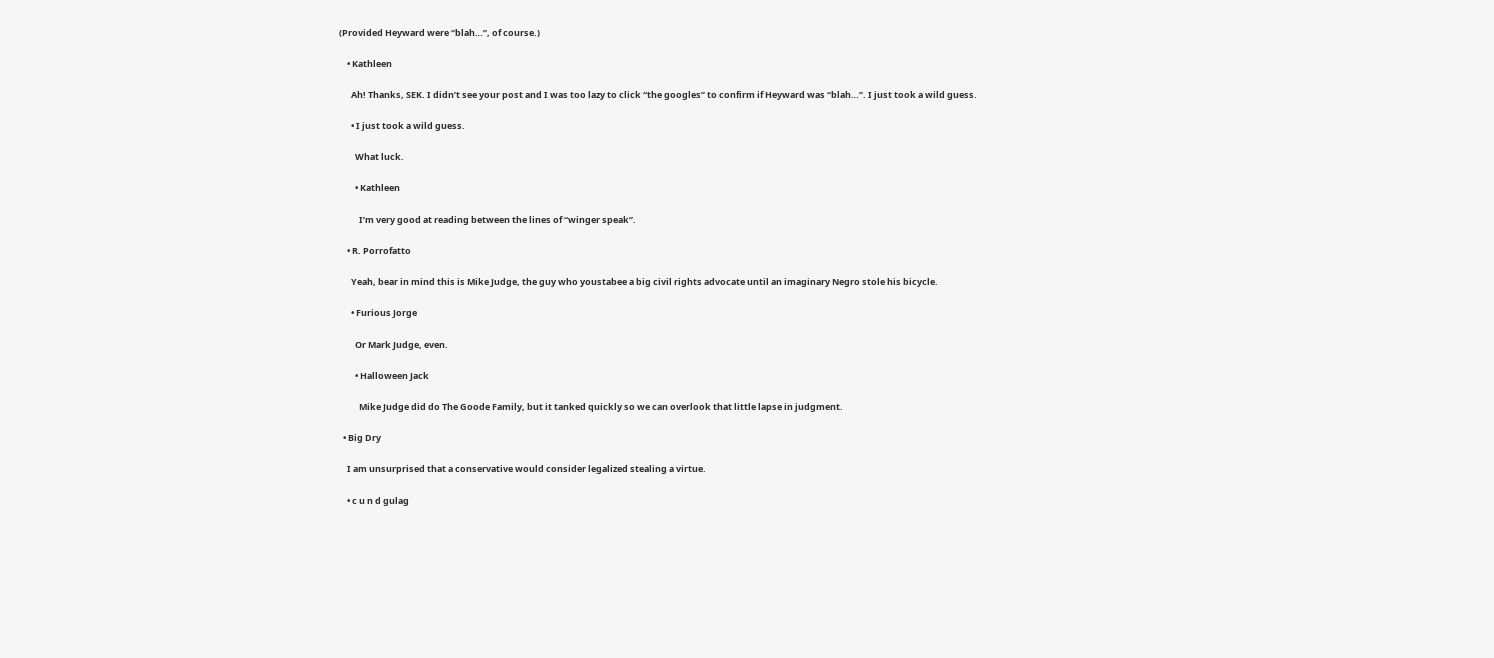(Provided Heyward were “blah…”, of course.)

    • Kathleen

      Ah! Thanks, SEK. I didn’t see your post and I was too lazy to click “the googles” to confirm if Heyward was “blah…”. I just took a wild guess.

      • I just took a wild guess.

        What luck.

        • Kathleen

          I’m very good at reading between the lines of “winger speak”.

    • R. Porrofatto

      Yeah, bear in mind this is Mike Judge, the guy who youstabee a big civil rights advocate until an imaginary Negro stole his bicycle.

      • Furious Jorge

        Or Mark Judge, even.

        • Halloween Jack

          Mike Judge did do The Goode Family, but it tanked quickly so we can overlook that little lapse in judgment.

  • Big Dry

    I am unsurprised that a conservative would consider legalized stealing a virtue.

    • c u n d gulag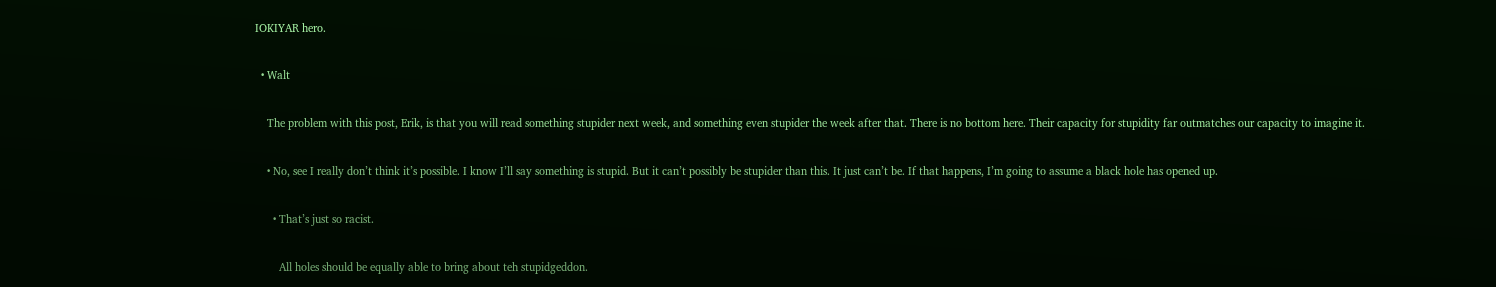IOKIYAR hero.

  • Walt

    The problem with this post, Erik, is that you will read something stupider next week, and something even stupider the week after that. There is no bottom here. Their capacity for stupidity far outmatches our capacity to imagine it.

    • No, see I really don’t think it’s possible. I know I’ll say something is stupid. But it can’t possibly be stupider than this. It just can’t be. If that happens, I’m going to assume a black hole has opened up.

      • That’s just so racist.

        All holes should be equally able to bring about teh stupidgeddon.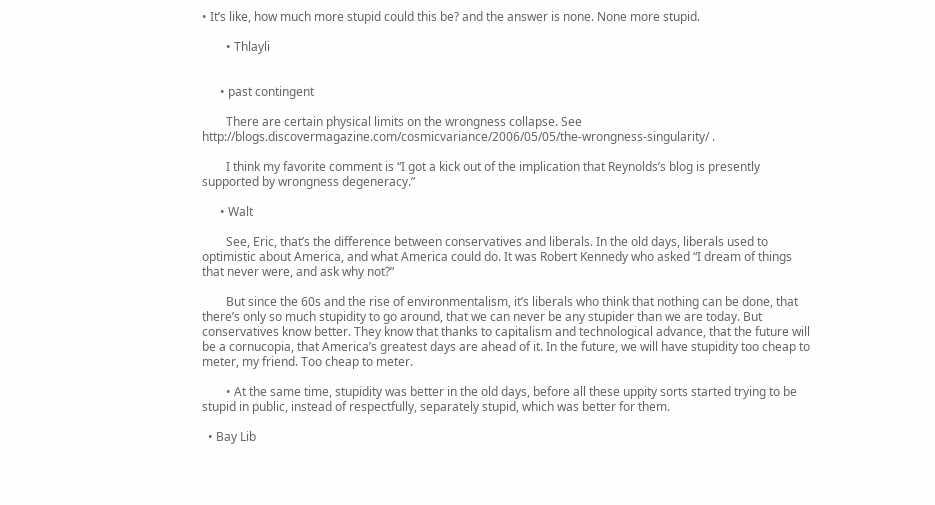• It’s like, how much more stupid could this be? and the answer is none. None more stupid.

        • Thlayli


      • past contingent

        There are certain physical limits on the wrongness collapse. See http://blogs.discovermagazine.com/cosmicvariance/2006/05/05/the-wrongness-singularity/ .

        I think my favorite comment is “I got a kick out of the implication that Reynolds’s blog is presently supported by wrongness degeneracy.”

      • Walt

        See, Eric, that’s the difference between conservatives and liberals. In the old days, liberals used to optimistic about America, and what America could do. It was Robert Kennedy who asked “I dream of things that never were, and ask why not?”

        But since the 60s and the rise of environmentalism, it’s liberals who think that nothing can be done, that there’s only so much stupidity to go around, that we can never be any stupider than we are today. But conservatives know better. They know that thanks to capitalism and technological advance, that the future will be a cornucopia, that America’s greatest days are ahead of it. In the future, we will have stupidity too cheap to meter, my friend. Too cheap to meter.

        • At the same time, stupidity was better in the old days, before all these uppity sorts started trying to be stupid in public, instead of respectfully, separately stupid, which was better for them.

  • Bay Lib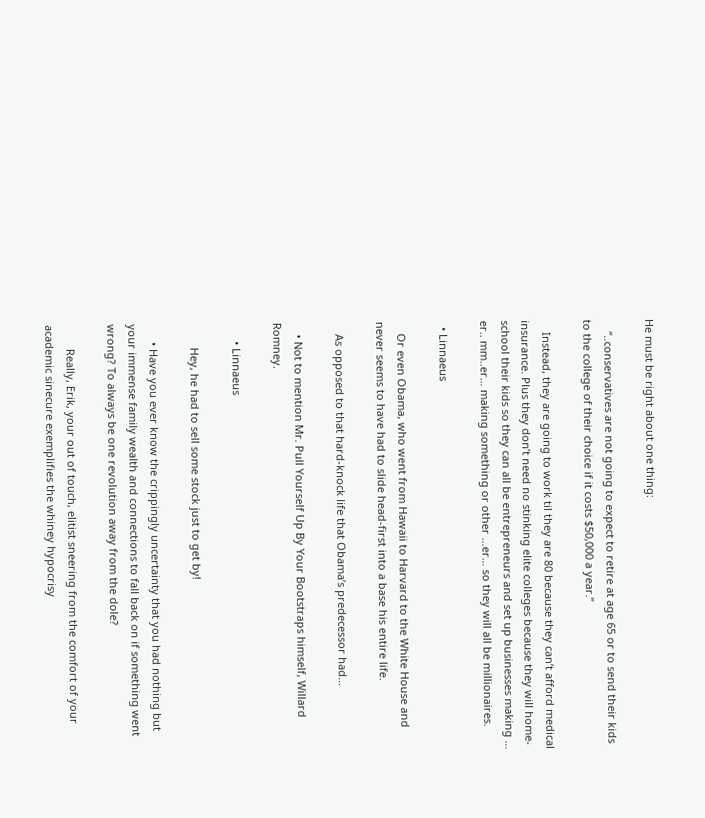He must be right about one thing:

    “..conservatives are not going to expect to retire at age 65 or to send their kids to the college of their choice if it costs $50,000 a year.”

    Instead, they are going to work til they are 80 because they can’t afford medical insurance. Plus they don’t need no stinking elite colleges because they will home-school their kids so they can all be entrepreneurs and set up businesses making … er.. mm..er… making something or other …er… so they will all be millionaires.

  • Linnaeus

    Or even Obama, who went from Hawaii to Harvard to the White House and never seems to have had to slide head-first into a base his entire life.

    As opposed to that hard-knock life that Obama’s predecessor had…

    • Not to mention Mr. Pull Yourself Up By Your Bootstraps himself, Willard Romney.

      • Linnaeus

        Hey, he had to sell some stock just to get by!

      • Have you ever know the crippingly uncertainty that you had nothing but your immense family wealth and connections to fall back on if something went wrong? To always be one revolution away from the dole?

        Really, Erik, your out of touch, elitist sneering from the comfort of your academic sinecure exemplifies the whiney hypocrisy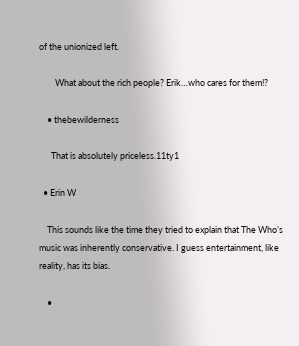of the unionized left.

        What about the rich people? Erik…who cares for them!?

    • thebewilderness

      That is absolutely priceless.11ty1

  • Erin W

    This sounds like the time they tried to explain that The Who’s music was inherently conservative. I guess entertainment, like reality, has its bias.

    •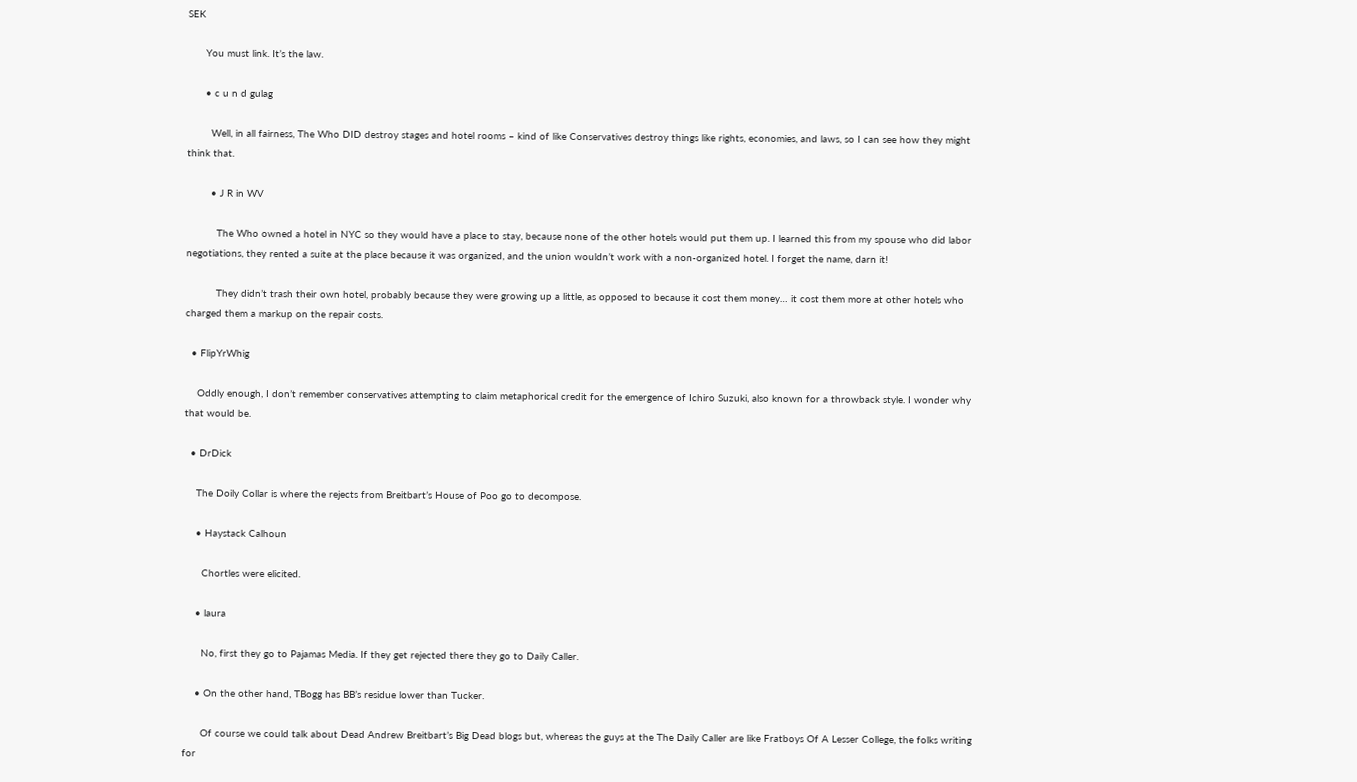SEK

      You must link. It’s the law.

      • c u n d gulag

        Well, in all fairness, The Who DID destroy stages and hotel rooms – kind of like Conservatives destroy things like rights, economies, and laws, so I can see how they might think that.

        • J R in WV

          The Who owned a hotel in NYC so they would have a place to stay, because none of the other hotels would put them up. I learned this from my spouse who did labor negotiations, they rented a suite at the place because it was organized, and the union wouldn’t work with a non-organized hotel. I forget the name, darn it!

          They didn’t trash their own hotel, probably because they were growing up a little, as opposed to because it cost them money… it cost them more at other hotels who charged them a markup on the repair costs.

  • FlipYrWhig

    Oddly enough, I don’t remember conservatives attempting to claim metaphorical credit for the emergence of Ichiro Suzuki, also known for a throwback style. I wonder why that would be.

  • DrDick

    The Doily Collar is where the rejects from Breitbart’s House of Poo go to decompose.

    • Haystack Calhoun

      Chortles were elicited.

    • laura

      No, first they go to Pajamas Media. If they get rejected there they go to Daily Caller.

    • On the other hand, TBogg has BB’s residue lower than Tucker.

      Of course we could talk about Dead Andrew Breitbart’s Big Dead blogs but, whereas the guys at the The Daily Caller are like Fratboys Of A Lesser College, the folks writing for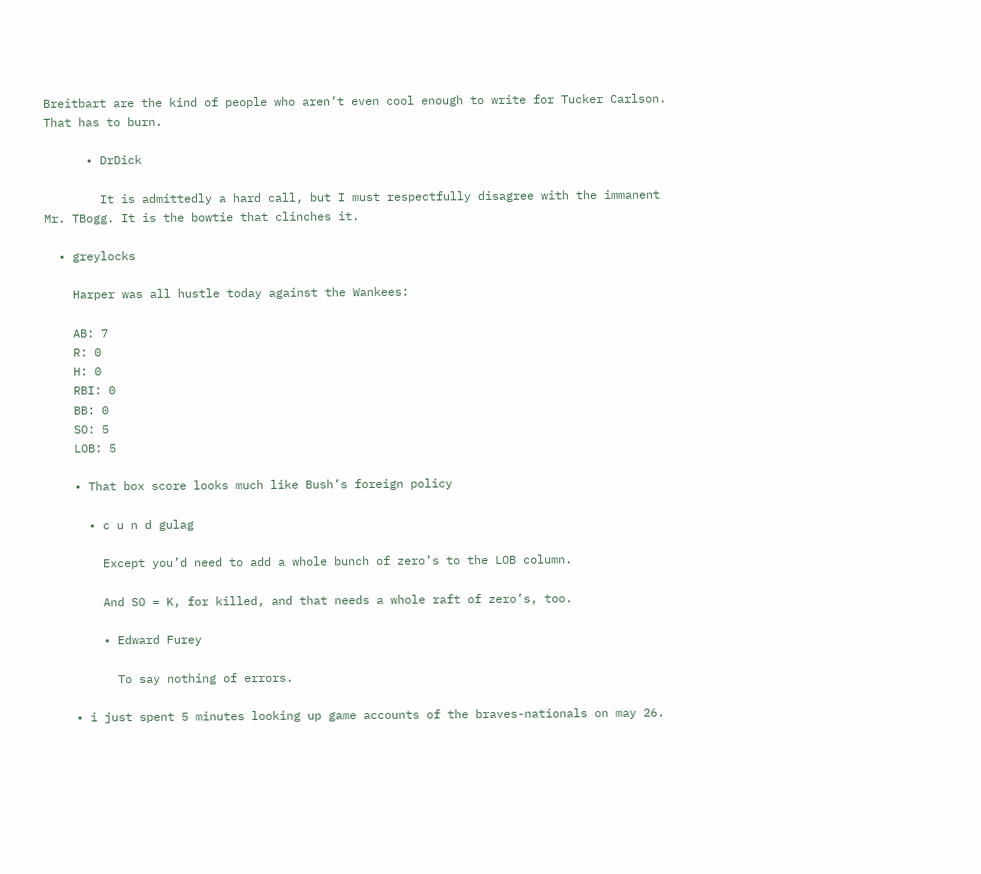Breitbart are the kind of people who aren’t even cool enough to write for Tucker Carlson. That has to burn.

      • DrDick

        It is admittedly a hard call, but I must respectfully disagree with the immanent Mr. TBogg. It is the bowtie that clinches it.

  • greylocks

    Harper was all hustle today against the Wankees:

    AB: 7
    R: 0
    H: 0
    RBI: 0
    BB: 0
    SO: 5
    LOB: 5

    • That box score looks much like Bush’s foreign policy

      • c u n d gulag

        Except you’d need to add a whole bunch of zero’s to the LOB column.

        And SO = K, for killed, and that needs a whole raft of zero’s, too.

        • Edward Furey

          To say nothing of errors.

    • i just spent 5 minutes looking up game accounts of the braves-nationals on may 26.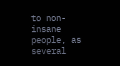to non-insane people, as several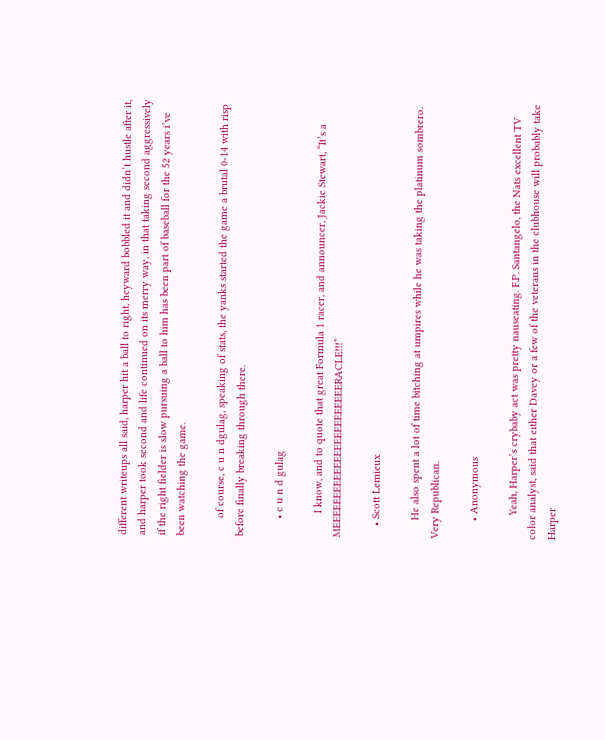different writeups all said, harper hit a ball to right, heyward bobbled it and didn’t hustle after it, and harper took second and life continued on its merry way, in that taking second aggressively if the right fielder is slow pursuing a ball to him has been part of baseball for the 52 years i’ve been watching the game.

      of course, c u n dgulag, speaking of stats, the yanks started the game a brutal 0-14 with risp before finally breaking through there.

      • c u n d gulag

        I know, and to quote that great Formula 1 racer, and announcer, Jackie Stewart, “It’s a MEEEEEEEEEEEEEEEEEEEEEEEERACLE!!!”

    • Scott Lemieux

      He also spent a lot of time bitching at umpires while he was taking the platinum sombrero. Very Republican.

      • Anonymous

        Yeah, Harper’s crybaby act was pretty nauseating. F.P. Santangelo, the Nats excellent TV color analyst, said that either Davey or a few of the veterans in the clubhouse will probably take Harper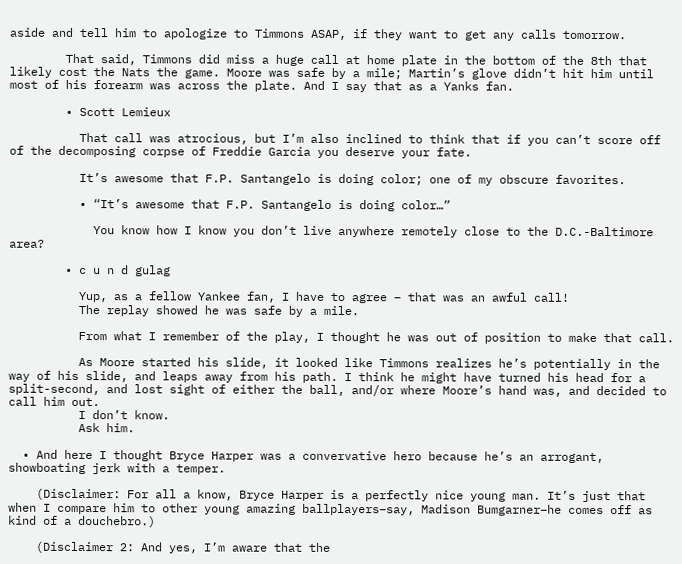aside and tell him to apologize to Timmons ASAP, if they want to get any calls tomorrow.

        That said, Timmons did miss a huge call at home plate in the bottom of the 8th that likely cost the Nats the game. Moore was safe by a mile; Martin’s glove didn’t hit him until most of his forearm was across the plate. And I say that as a Yanks fan.

        • Scott Lemieux

          That call was atrocious, but I’m also inclined to think that if you can’t score off of the decomposing corpse of Freddie Garcia you deserve your fate.

          It’s awesome that F.P. Santangelo is doing color; one of my obscure favorites.

          • “It’s awesome that F.P. Santangelo is doing color…”

            You know how I know you don’t live anywhere remotely close to the D.C.-Baltimore area?

        • c u n d gulag

          Yup, as a fellow Yankee fan, I have to agree – that was an awful call!
          The replay showed he was safe by a mile.

          From what I remember of the play, I thought he was out of position to make that call.

          As Moore started his slide, it looked like Timmons realizes he’s potentially in the way of his slide, and leaps away from his path. I think he might have turned his head for a split-second, and lost sight of either the ball, and/or where Moore’s hand was, and decided to call him out.
          I don’t know.
          Ask him.

  • And here I thought Bryce Harper was a convervative hero because he’s an arrogant, showboating jerk with a temper.

    (Disclaimer: For all a know, Bryce Harper is a perfectly nice young man. It’s just that when I compare him to other young amazing ballplayers–say, Madison Bumgarner–he comes off as kind of a douchebro.)

    (Disclaimer 2: And yes, I’m aware that the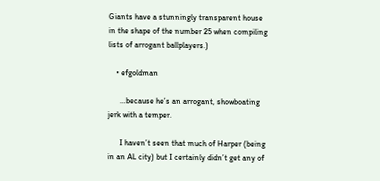Giants have a stunningly transparent house in the shape of the number 25 when compiling lists of arrogant ballplayers.)

    • efgoldman

      …because he’s an arrogant, showboating jerk with a temper.

      I haven’t seen that much of Harper (being in an AL city) but I certainly didn’t get any of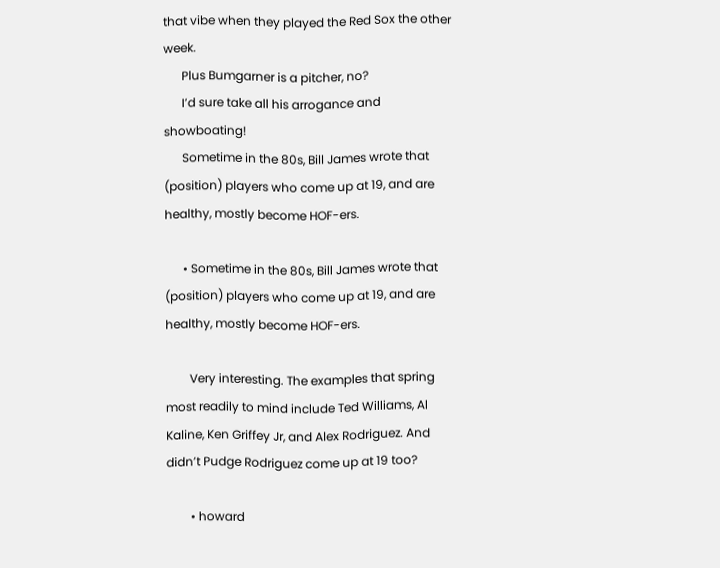that vibe when they played the Red Sox the other week.
      Plus Bumgarner is a pitcher, no?
      I’d sure take all his arrogance and showboating!
      Sometime in the 80s, Bill James wrote that (position) players who come up at 19, and are healthy, mostly become HOF-ers.

      • Sometime in the 80s, Bill James wrote that (position) players who come up at 19, and are healthy, mostly become HOF-ers.

        Very interesting. The examples that spring most readily to mind include Ted Williams, Al Kaline, Ken Griffey Jr, and Alex Rodriguez. And didn’t Pudge Rodriguez come up at 19 too?

        • howard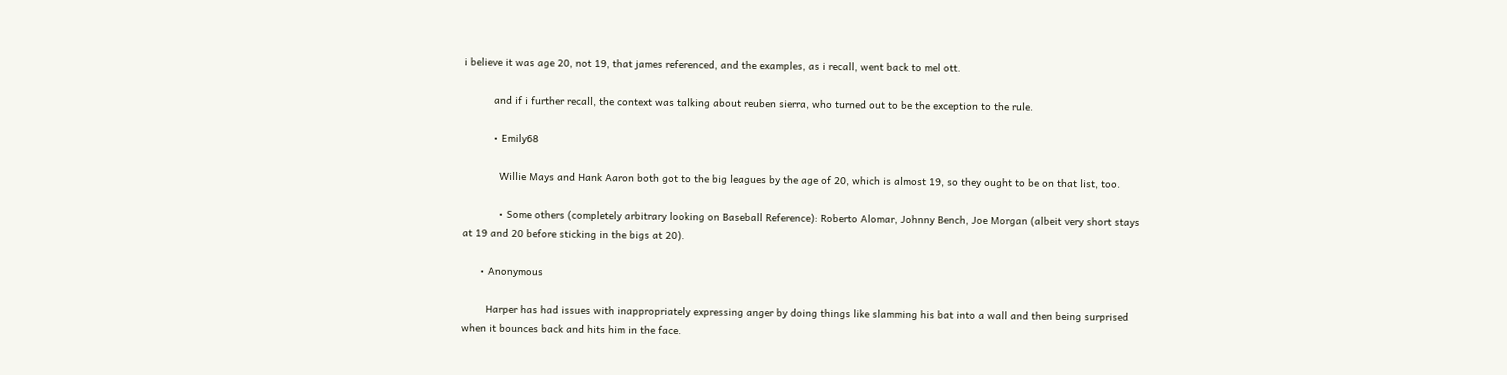i believe it was age 20, not 19, that james referenced, and the examples, as i recall, went back to mel ott.

          and if i further recall, the context was talking about reuben sierra, who turned out to be the exception to the rule.

          • Emily68

            Willie Mays and Hank Aaron both got to the big leagues by the age of 20, which is almost 19, so they ought to be on that list, too.

            • Some others (completely arbitrary looking on Baseball Reference): Roberto Alomar, Johnny Bench, Joe Morgan (albeit very short stays at 19 and 20 before sticking in the bigs at 20).

      • Anonymous

        Harper has had issues with inappropriately expressing anger by doing things like slamming his bat into a wall and then being surprised when it bounces back and hits him in the face.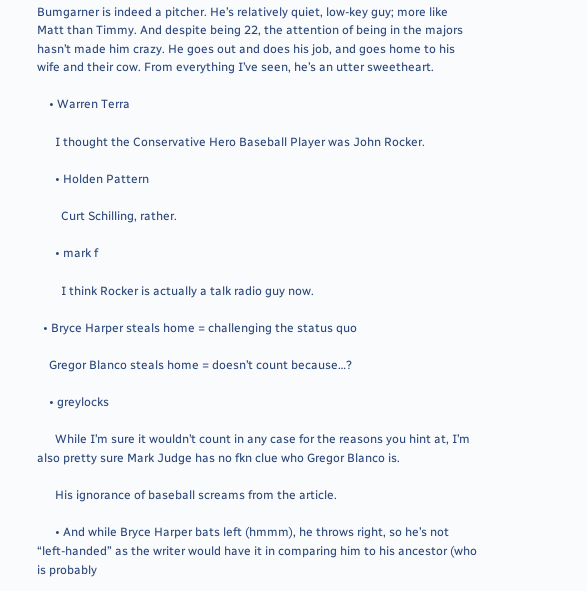Bumgarner is indeed a pitcher. He’s relatively quiet, low-key guy; more like Matt than Timmy. And despite being 22, the attention of being in the majors hasn’t made him crazy. He goes out and does his job, and goes home to his wife and their cow. From everything I’ve seen, he’s an utter sweetheart.

    • Warren Terra

      I thought the Conservative Hero Baseball Player was John Rocker.

      • Holden Pattern

        Curt Schilling, rather.

      • mark f

        I think Rocker is actually a talk radio guy now.

  • Bryce Harper steals home = challenging the status quo

    Gregor Blanco steals home = doesn’t count because…?

    • greylocks

      While I’m sure it wouldn’t count in any case for the reasons you hint at, I’m also pretty sure Mark Judge has no fkn clue who Gregor Blanco is.

      His ignorance of baseball screams from the article.

      • And while Bryce Harper bats left (hmmm), he throws right, so he’s not “left-handed” as the writer would have it in comparing him to his ancestor (who is probably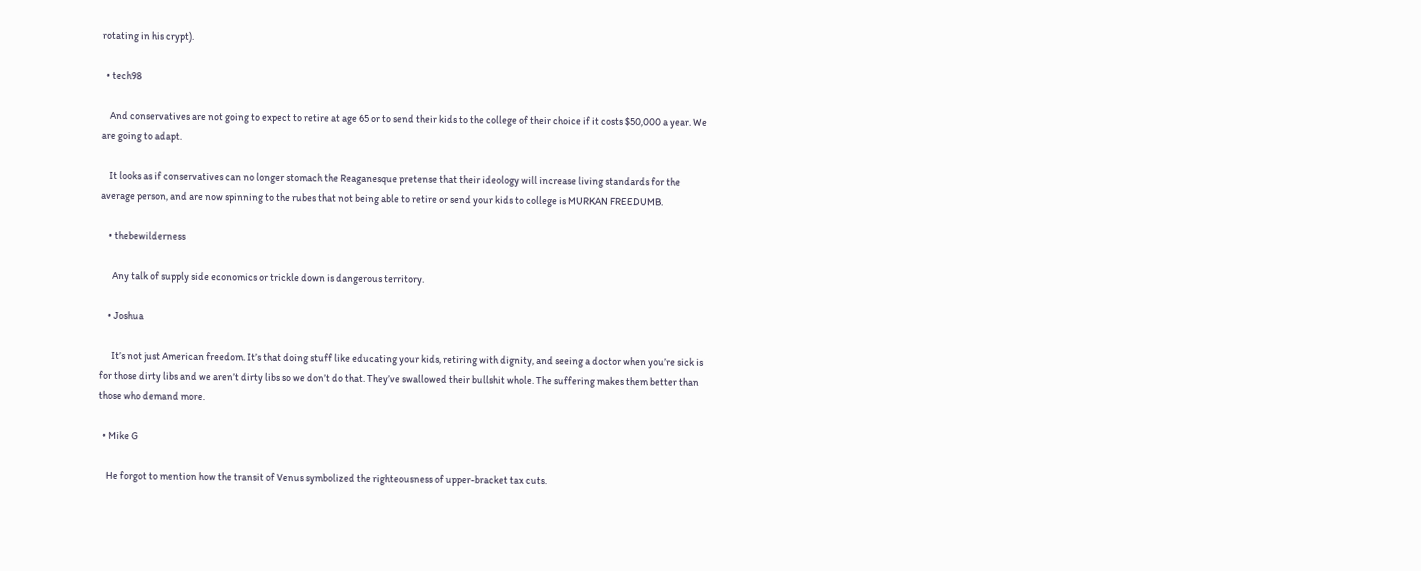rotating in his crypt).

  • tech98

    And conservatives are not going to expect to retire at age 65 or to send their kids to the college of their choice if it costs $50,000 a year. We are going to adapt.

    It looks as if conservatives can no longer stomach the Reaganesque pretense that their ideology will increase living standards for the average person, and are now spinning to the rubes that not being able to retire or send your kids to college is MURKAN FREEDUMB.

    • thebewilderness

      Any talk of supply side economics or trickle down is dangerous territory.

    • Joshua

      It’s not just American freedom. It’s that doing stuff like educating your kids, retiring with dignity, and seeing a doctor when you’re sick is for those dirty libs and we aren’t dirty libs so we don’t do that. They’ve swallowed their bullshit whole. The suffering makes them better than those who demand more.

  • Mike G

    He forgot to mention how the transit of Venus symbolized the righteousness of upper-bracket tax cuts.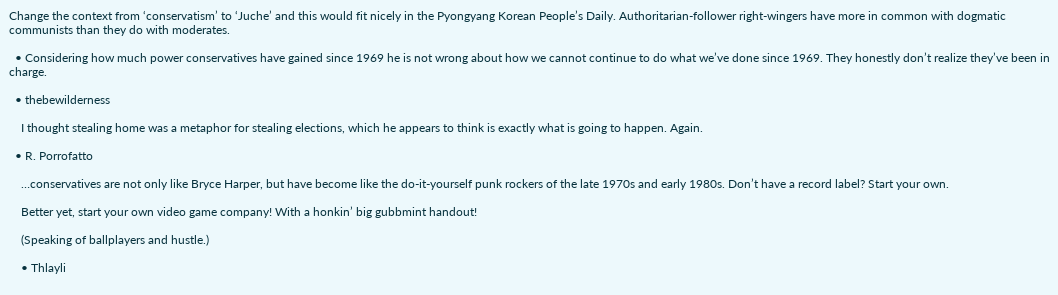Change the context from ‘conservatism’ to ‘Juche’ and this would fit nicely in the Pyongyang Korean People’s Daily. Authoritarian-follower right-wingers have more in common with dogmatic communists than they do with moderates.

  • Considering how much power conservatives have gained since 1969 he is not wrong about how we cannot continue to do what we’ve done since 1969. They honestly don’t realize they’ve been in charge.

  • thebewilderness

    I thought stealing home was a metaphor for stealing elections, which he appears to think is exactly what is going to happen. Again.

  • R. Porrofatto

    …conservatives are not only like Bryce Harper, but have become like the do-it-yourself punk rockers of the late 1970s and early 1980s. Don’t have a record label? Start your own.

    Better yet, start your own video game company! With a honkin’ big gubbmint handout!

    (Speaking of ballplayers and hustle.)

    • Thlayli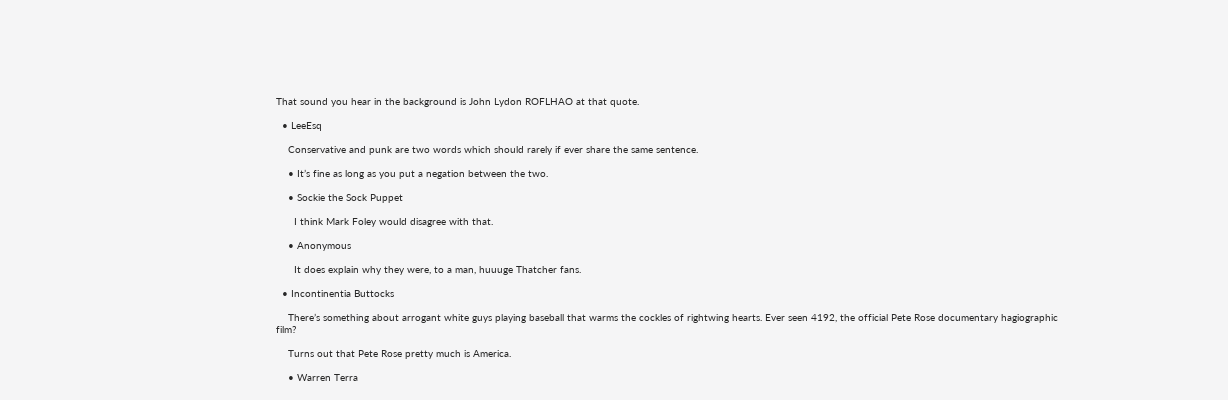That sound you hear in the background is John Lydon ROFLHAO at that quote.

  • LeeEsq

    Conservative and punk are two words which should rarely if ever share the same sentence.

    • It’s fine as long as you put a negation between the two.

    • Sockie the Sock Puppet

      I think Mark Foley would disagree with that.

    • Anonymous

      It does explain why they were, to a man, huuuge Thatcher fans.

  • Incontinentia Buttocks

    There’s something about arrogant white guys playing baseball that warms the cockles of rightwing hearts. Ever seen 4192, the official Pete Rose documentary hagiographic film?

    Turns out that Pete Rose pretty much is America.

    • Warren Terra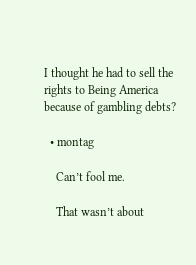I thought he had to sell the rights to Being America because of gambling debts?

  • montag

    Can’t fool me.

    That wasn’t about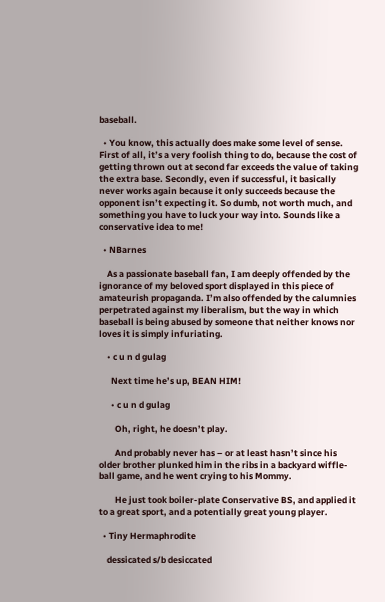baseball.

  • You know, this actually does make some level of sense. First of all, it’s a very foolish thing to do, because the cost of getting thrown out at second far exceeds the value of taking the extra base. Secondly, even if successful, it basically never works again because it only succeeds because the opponent isn’t expecting it. So dumb, not worth much, and something you have to luck your way into. Sounds like a conservative idea to me!

  • NBarnes

    As a passionate baseball fan, I am deeply offended by the ignorance of my beloved sport displayed in this piece of amateurish propaganda. I’m also offended by the calumnies perpetrated against my liberalism, but the way in which baseball is being abused by someone that neither knows nor loves it is simply infuriating.

    • c u n d gulag

      Next time he’s up, BEAN HIM!

      • c u n d gulag

        Oh, right, he doesn’t play.

        And probably never has – or at least hasn’t since his older brother plunked him in the ribs in a backyard wiffle-ball game, and he went crying to his Mommy.

        He just took boiler-plate Conservative BS, and applied it to a great sport, and a potentially great young player.

  • Tiny Hermaphrodite

    dessicated s/b desiccated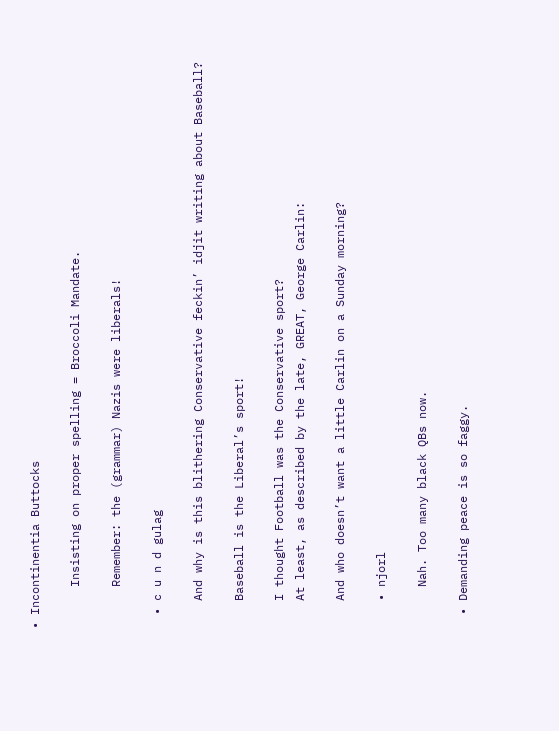• Incontinentia Buttocks

      Insisting on proper spelling = Broccoli Mandate.

      Remember: the (grammar) Nazis were liberals!

  • c u n d gulag

    And why is this blithering Conservative feckin’ idjit writing about Baseball?

    Baseball is the Liberal’s sport!

    I thought Football was the Conservative sport?
    At least, as described by the late, GREAT, George Carlin:

    And who doesn’t want a little Carlin on a Sunday morning?

    • njorl

      Nah. Too many black QBs now.

  • Demanding peace is so faggy.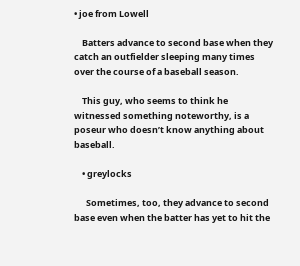• joe from Lowell

    Batters advance to second base when they catch an outfielder sleeping many times over the course of a baseball season.

    This guy, who seems to think he witnessed something noteworthy, is a poseur who doesn’t know anything about baseball.

    • greylocks

      Sometimes, too, they advance to second base even when the batter has yet to hit the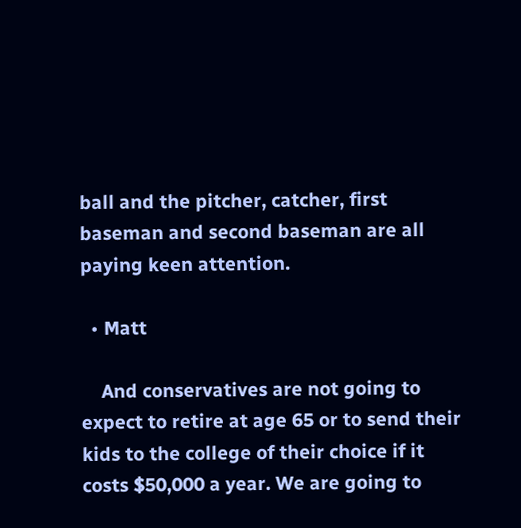ball and the pitcher, catcher, first baseman and second baseman are all paying keen attention.

  • Matt

    And conservatives are not going to expect to retire at age 65 or to send their kids to the college of their choice if it costs $50,000 a year. We are going to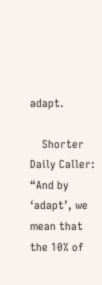adapt.

    Shorter Daily Caller: “And by ‘adapt’, we mean that the 10% of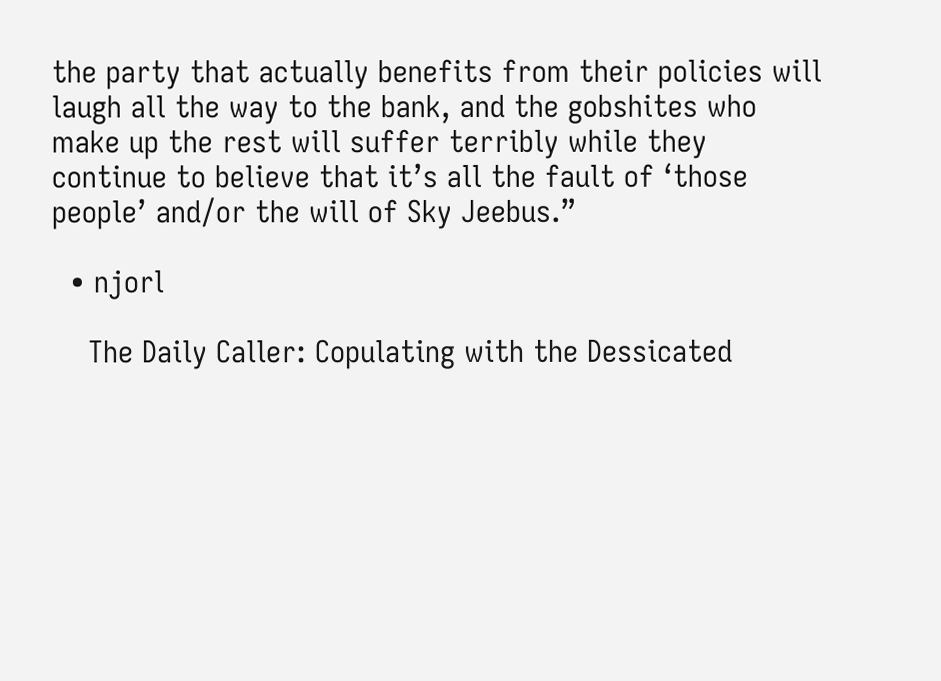the party that actually benefits from their policies will laugh all the way to the bank, and the gobshites who make up the rest will suffer terribly while they continue to believe that it’s all the fault of ‘those people’ and/or the will of Sky Jeebus.”

  • njorl

    The Daily Caller: Copulating with the Dessicated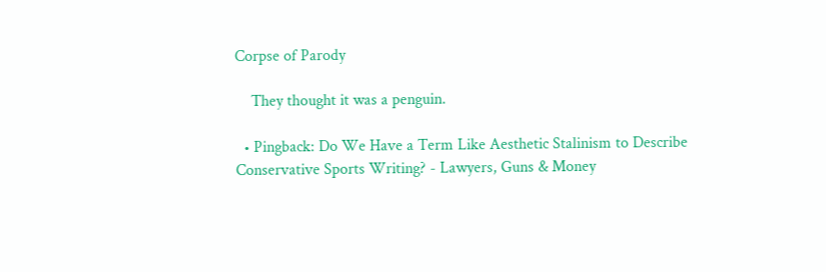Corpse of Parody

    They thought it was a penguin.

  • Pingback: Do We Have a Term Like Aesthetic Stalinism to Describe Conservative Sports Writing? - Lawyers, Guns & Money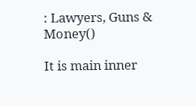: Lawyers, Guns & Money()

It is main inner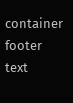container footer text